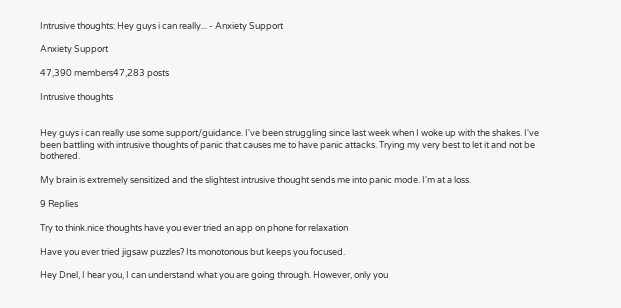Intrusive thoughts: Hey guys i can really... - Anxiety Support

Anxiety Support

47,390 members47,283 posts

Intrusive thoughts


Hey guys i can really use some support/guidance. I've been struggling since last week when I woke up with the shakes. I've been battling with intrusive thoughts of panic that causes me to have panic attacks. Trying my very best to let it and not be bothered.

My brain is extremely sensitized and the slightest intrusive thought sends me into panic mode. I'm at a loss.

9 Replies

Try to think.nice thoughts have you ever tried an app on phone for relaxation

Have you ever tried jigsaw puzzles? Its monotonous but keeps you focused.

Hey Dnel, I hear you, I can understand what you are going through. However, only you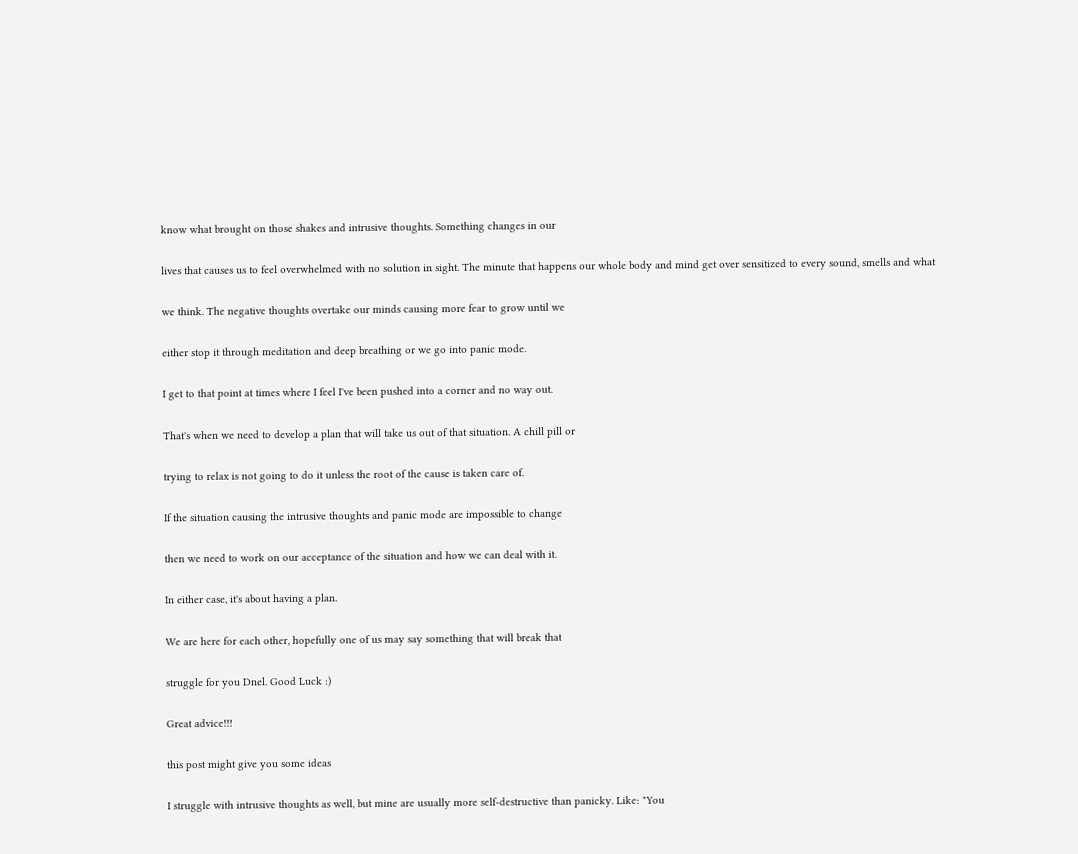know what brought on those shakes and intrusive thoughts. Something changes in our

lives that causes us to feel overwhelmed with no solution in sight. The minute that happens our whole body and mind get over sensitized to every sound, smells and what

we think. The negative thoughts overtake our minds causing more fear to grow until we

either stop it through meditation and deep breathing or we go into panic mode.

I get to that point at times where I feel I've been pushed into a corner and no way out.

That's when we need to develop a plan that will take us out of that situation. A chill pill or

trying to relax is not going to do it unless the root of the cause is taken care of.

If the situation causing the intrusive thoughts and panic mode are impossible to change

then we need to work on our acceptance of the situation and how we can deal with it.

In either case, it's about having a plan.

We are here for each other, hopefully one of us may say something that will break that

struggle for you Dnel. Good Luck :)

Great advice!!!

this post might give you some ideas

I struggle with intrusive thoughts as well, but mine are usually more self-destructive than panicky. Like: "You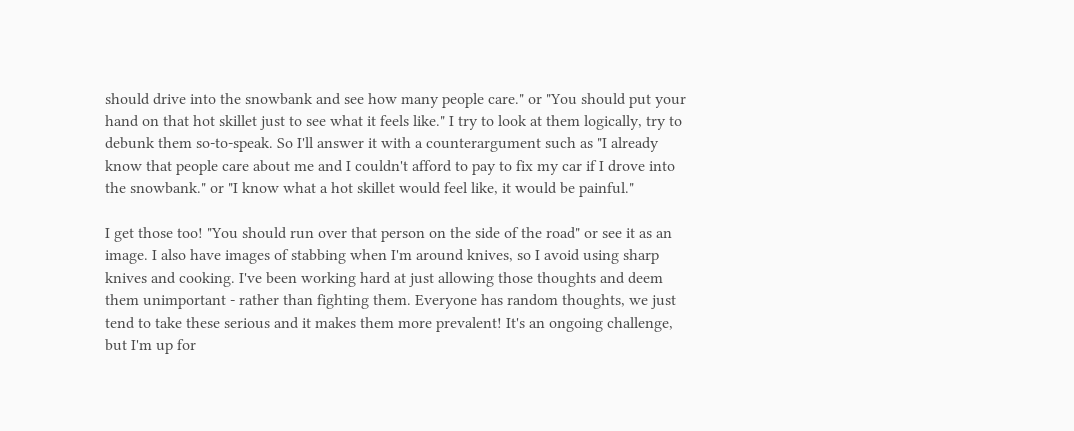should drive into the snowbank and see how many people care." or "You should put your hand on that hot skillet just to see what it feels like." I try to look at them logically, try to debunk them so-to-speak. So I'll answer it with a counterargument such as "I already know that people care about me and I couldn't afford to pay to fix my car if I drove into the snowbank." or "I know what a hot skillet would feel like, it would be painful."

I get those too! "You should run over that person on the side of the road" or see it as an image. I also have images of stabbing when I'm around knives, so I avoid using sharp knives and cooking. I've been working hard at just allowing those thoughts and deem them unimportant - rather than fighting them. Everyone has random thoughts, we just tend to take these serious and it makes them more prevalent! It's an ongoing challenge, but I'm up for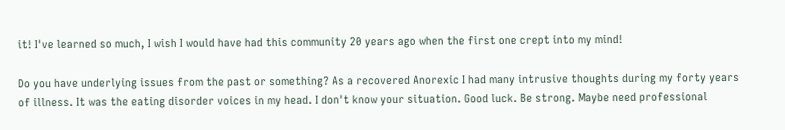it! I've learned so much, I wish I would have had this community 20 years ago when the first one crept into my mind!

Do you have underlying issues from the past or something? As a recovered Anorexic I had many intrusive thoughts during my forty years of illness. It was the eating disorder voices in my head. I don't know your situation. Good luck. Be strong. Maybe need professional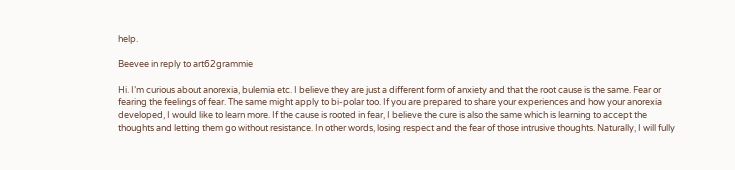help.

Beevee in reply to art62grammie

Hi. I’m curious about anorexia, bulemia etc. I believe they are just a different form of anxiety and that the root cause is the same. Fear or fearing the feelings of fear. The same might apply to bi-polar too. If you are prepared to share your experiences and how your anorexia developed, I would like to learn more. If the cause is rooted in fear, I believe the cure is also the same which is learning to accept the thoughts and letting them go without resistance. In other words, losing respect and the fear of those intrusive thoughts. Naturally, I will fully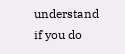understand if you do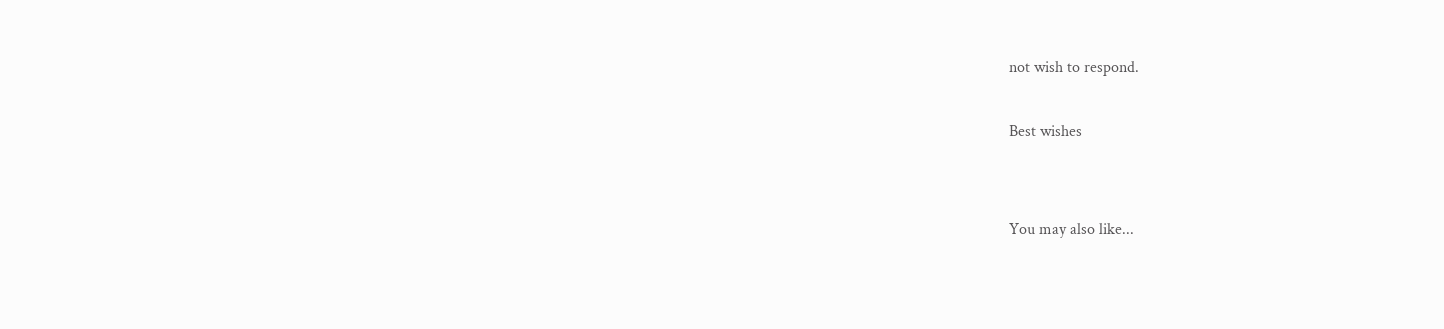not wish to respond.

Best wishes


You may also like...